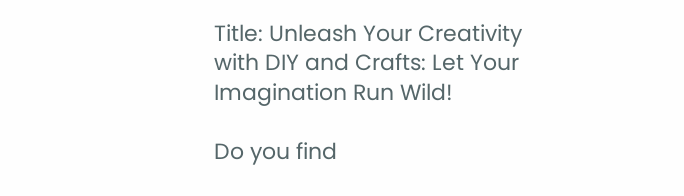Title: Unleash Your Creativity with DIY and Crafts: Let Your Imagination Run Wild!

Do you find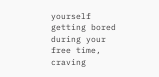yourself getting bored during your free time, craving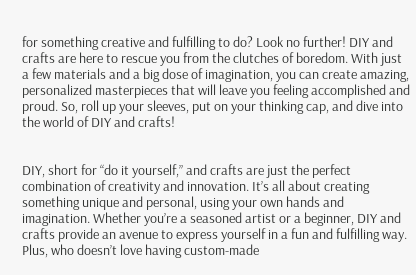for something creative and fulfilling to do? Look no further! DIY and crafts are here to rescue you from the clutches of boredom. With just a few materials and a big dose of imagination, you can create amazing, personalized masterpieces that will leave you feeling accomplished and proud. So, roll up your sleeves, put on your thinking cap, and dive into the world of DIY and crafts!


DIY, short for “do it yourself,” and crafts are just the perfect combination of creativity and innovation. It’s all about creating something unique and personal, using your own hands and imagination. Whether you’re a seasoned artist or a beginner, DIY and crafts provide an avenue to express yourself in a fun and fulfilling way. Plus, who doesn’t love having custom-made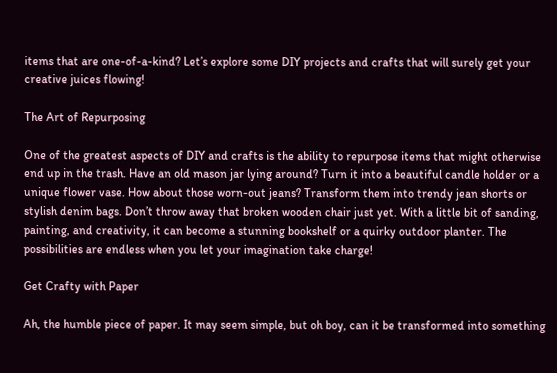items that are one-of-a-kind? Let’s explore some DIY projects and crafts that will surely get your creative juices flowing!

The Art of Repurposing

One of the greatest aspects of DIY and crafts is the ability to repurpose items that might otherwise end up in the trash. Have an old mason jar lying around? Turn it into a beautiful candle holder or a unique flower vase. How about those worn-out jeans? Transform them into trendy jean shorts or stylish denim bags. Don’t throw away that broken wooden chair just yet. With a little bit of sanding, painting, and creativity, it can become a stunning bookshelf or a quirky outdoor planter. The possibilities are endless when you let your imagination take charge!

Get Crafty with Paper

Ah, the humble piece of paper. It may seem simple, but oh boy, can it be transformed into something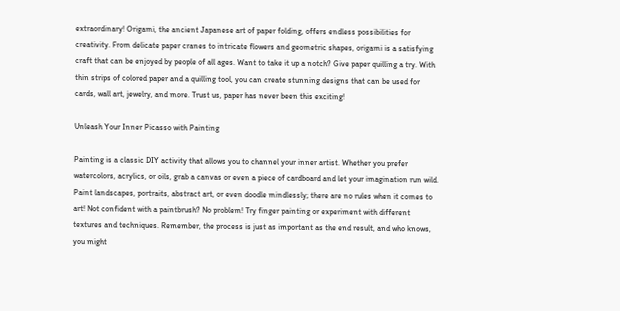extraordinary! Origami, the ancient Japanese art of paper folding, offers endless possibilities for creativity. From delicate paper cranes to intricate flowers and geometric shapes, origami is a satisfying craft that can be enjoyed by people of all ages. Want to take it up a notch? Give paper quilling a try. With thin strips of colored paper and a quilling tool, you can create stunning designs that can be used for cards, wall art, jewelry, and more. Trust us, paper has never been this exciting!

Unleash Your Inner Picasso with Painting

Painting is a classic DIY activity that allows you to channel your inner artist. Whether you prefer watercolors, acrylics, or oils, grab a canvas or even a piece of cardboard and let your imagination run wild. Paint landscapes, portraits, abstract art, or even doodle mindlessly; there are no rules when it comes to art! Not confident with a paintbrush? No problem! Try finger painting or experiment with different textures and techniques. Remember, the process is just as important as the end result, and who knows, you might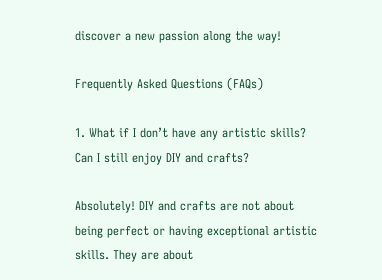discover a new passion along the way!

Frequently Asked Questions (FAQs)

1. What if I don’t have any artistic skills? Can I still enjoy DIY and crafts?

Absolutely! DIY and crafts are not about being perfect or having exceptional artistic skills. They are about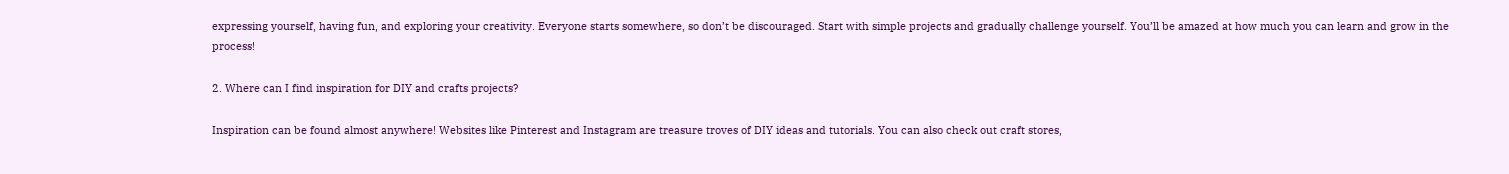expressing yourself, having fun, and exploring your creativity. Everyone starts somewhere, so don’t be discouraged. Start with simple projects and gradually challenge yourself. You’ll be amazed at how much you can learn and grow in the process!

2. Where can I find inspiration for DIY and crafts projects?

Inspiration can be found almost anywhere! Websites like Pinterest and Instagram are treasure troves of DIY ideas and tutorials. You can also check out craft stores,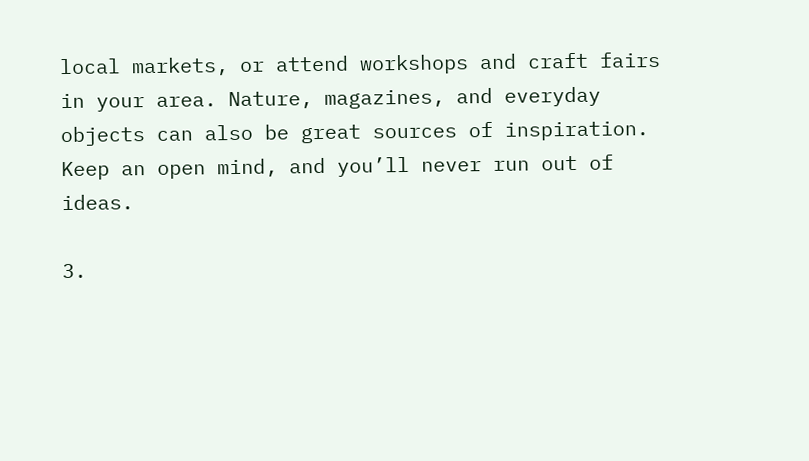local markets, or attend workshops and craft fairs in your area. Nature, magazines, and everyday objects can also be great sources of inspiration. Keep an open mind, and you’ll never run out of ideas.

3.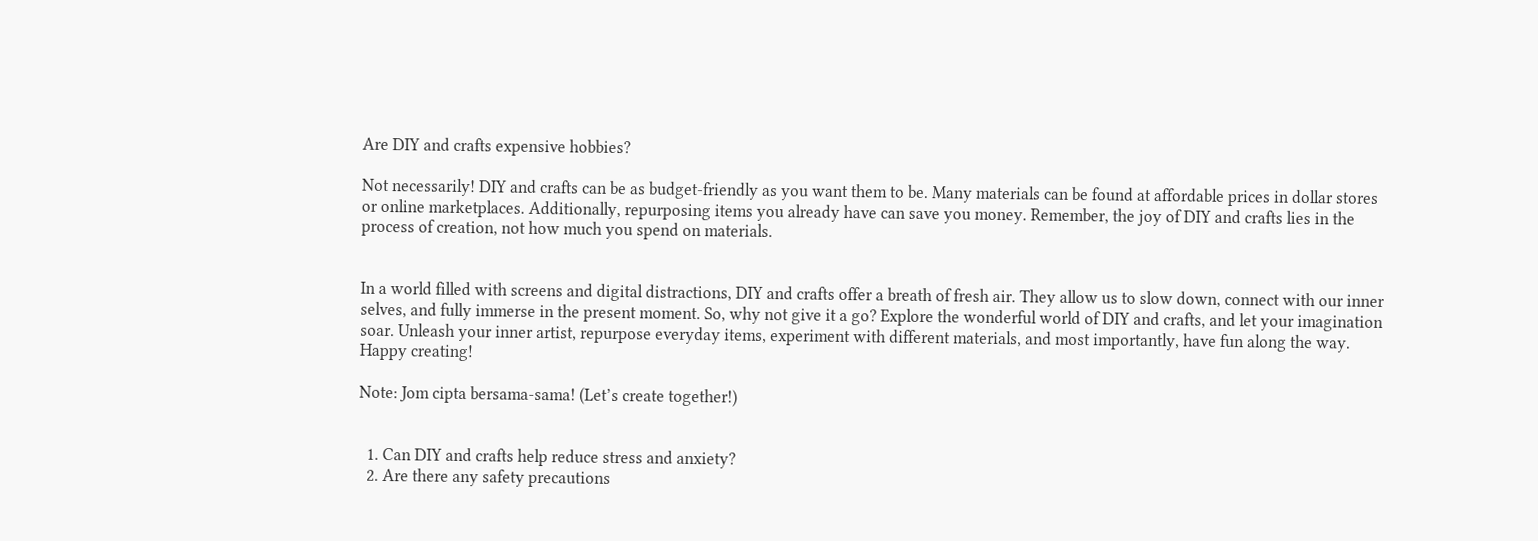Are DIY and crafts expensive hobbies?

Not necessarily! DIY and crafts can be as budget-friendly as you want them to be. Many materials can be found at affordable prices in dollar stores or online marketplaces. Additionally, repurposing items you already have can save you money. Remember, the joy of DIY and crafts lies in the process of creation, not how much you spend on materials.


In a world filled with screens and digital distractions, DIY and crafts offer a breath of fresh air. They allow us to slow down, connect with our inner selves, and fully immerse in the present moment. So, why not give it a go? Explore the wonderful world of DIY and crafts, and let your imagination soar. Unleash your inner artist, repurpose everyday items, experiment with different materials, and most importantly, have fun along the way. Happy creating!

Note: Jom cipta bersama-sama! (Let’s create together!)


  1. Can DIY and crafts help reduce stress and anxiety?
  2. Are there any safety precautions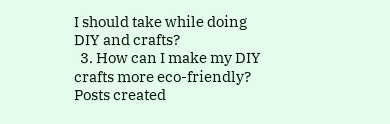I should take while doing DIY and crafts?
  3. How can I make my DIY crafts more eco-friendly?
Posts created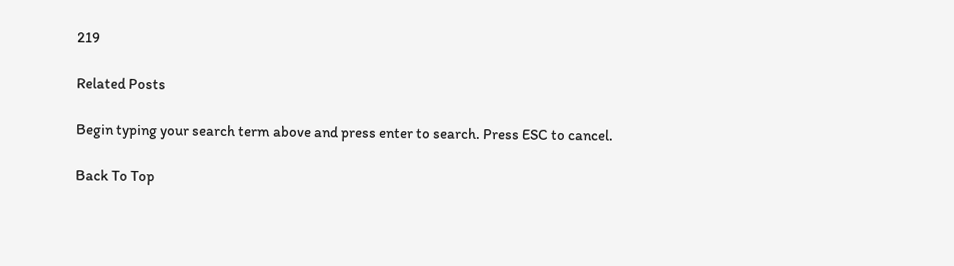219

Related Posts

Begin typing your search term above and press enter to search. Press ESC to cancel.

Back To Top